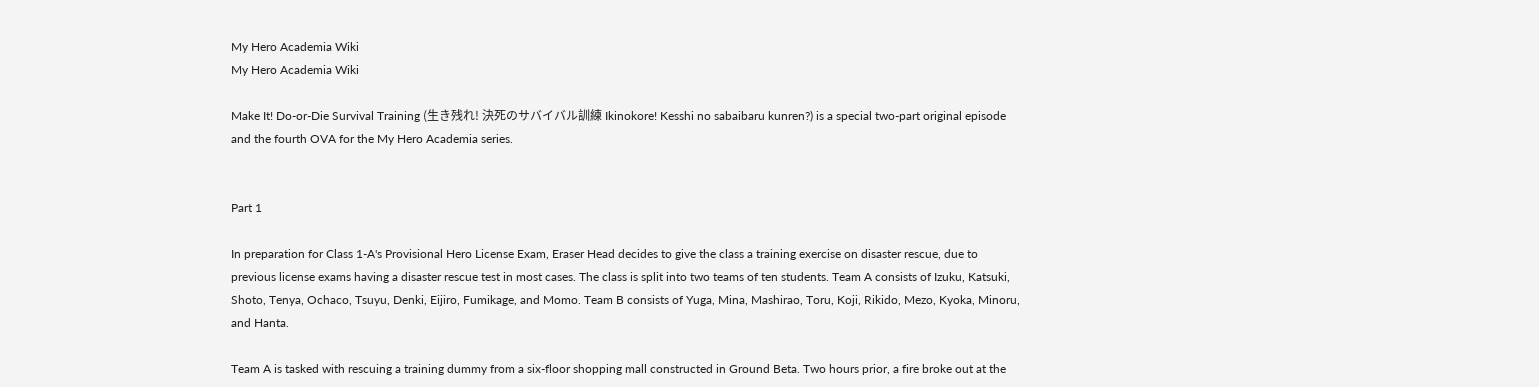My Hero Academia Wiki
My Hero Academia Wiki

Make It! Do-or-Die Survival Training (生き残れ! 決死のサバイバル訓練 Ikinokore! Kesshi no sabaibaru kunren?) is a special two-part original episode and the fourth OVA for the My Hero Academia series.


Part 1

In preparation for Class 1-A's Provisional Hero License Exam, Eraser Head decides to give the class a training exercise on disaster rescue, due to previous license exams having a disaster rescue test in most cases. The class is split into two teams of ten students. Team A consists of Izuku, Katsuki, Shoto, Tenya, Ochaco, Tsuyu, Denki, Eijiro, Fumikage, and Momo. Team B consists of Yuga, Mina, Mashirao, Toru, Koji, Rikido, Mezo, Kyoka, Minoru, and Hanta.

Team A is tasked with rescuing a training dummy from a six-floor shopping mall constructed in Ground Beta. Two hours prior, a fire broke out at the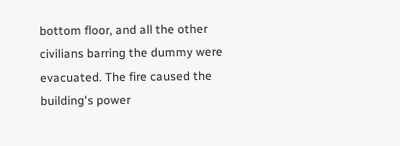bottom floor, and all the other civilians barring the dummy were evacuated. The fire caused the building's power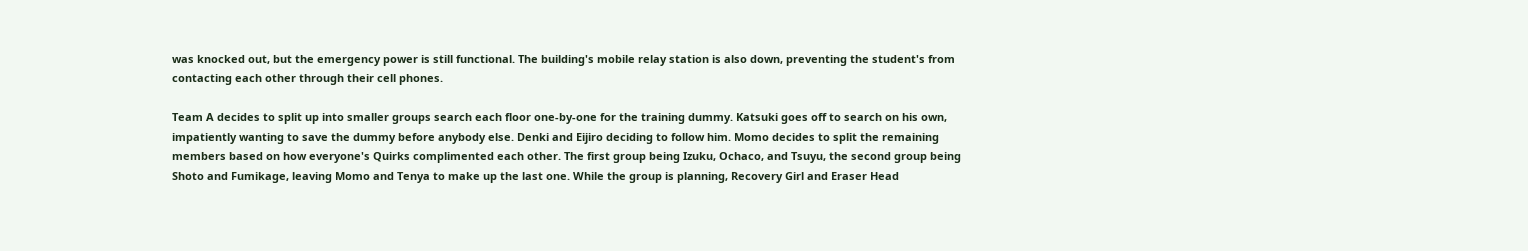was knocked out, but the emergency power is still functional. The building's mobile relay station is also down, preventing the student's from contacting each other through their cell phones.

Team A decides to split up into smaller groups search each floor one-by-one for the training dummy. Katsuki goes off to search on his own, impatiently wanting to save the dummy before anybody else. Denki and Eijiro deciding to follow him. Momo decides to split the remaining members based on how everyone's Quirks complimented each other. The first group being Izuku, Ochaco, and Tsuyu, the second group being Shoto and Fumikage, leaving Momo and Tenya to make up the last one. While the group is planning, Recovery Girl and Eraser Head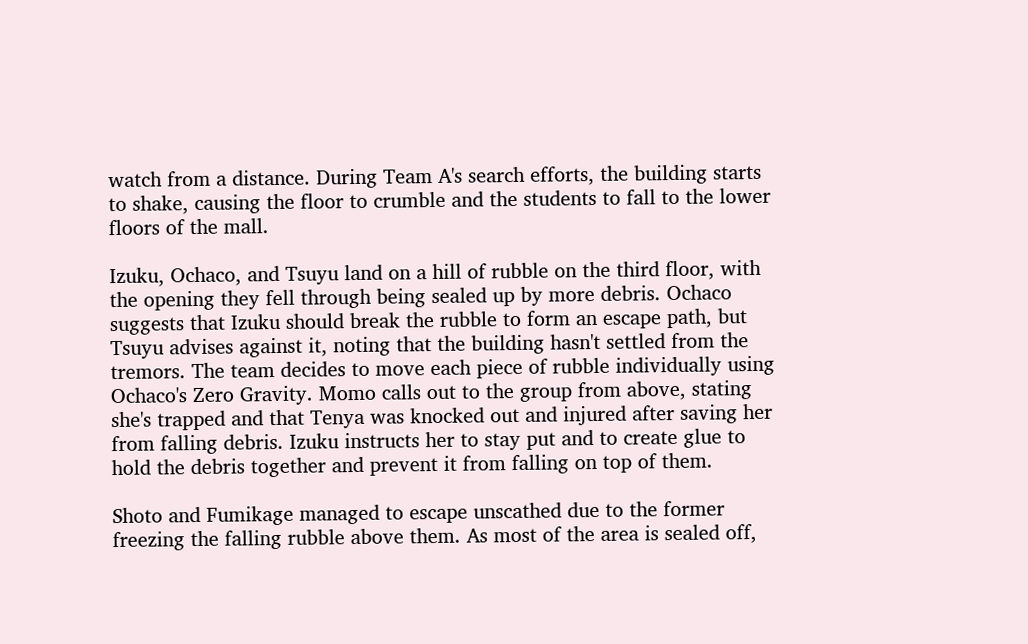watch from a distance. During Team A's search efforts, the building starts to shake, causing the floor to crumble and the students to fall to the lower floors of the mall.

Izuku, Ochaco, and Tsuyu land on a hill of rubble on the third floor, with the opening they fell through being sealed up by more debris. Ochaco suggests that Izuku should break the rubble to form an escape path, but Tsuyu advises against it, noting that the building hasn't settled from the tremors. The team decides to move each piece of rubble individually using Ochaco's Zero Gravity. Momo calls out to the group from above, stating she's trapped and that Tenya was knocked out and injured after saving her from falling debris. Izuku instructs her to stay put and to create glue to hold the debris together and prevent it from falling on top of them.

Shoto and Fumikage managed to escape unscathed due to the former freezing the falling rubble above them. As most of the area is sealed off,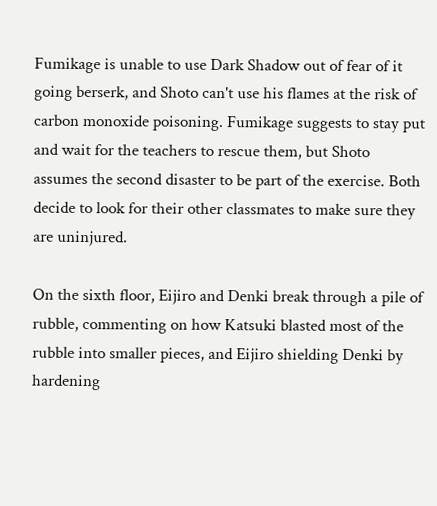Fumikage is unable to use Dark Shadow out of fear of it going berserk, and Shoto can't use his flames at the risk of carbon monoxide poisoning. Fumikage suggests to stay put and wait for the teachers to rescue them, but Shoto assumes the second disaster to be part of the exercise. Both decide to look for their other classmates to make sure they are uninjured.

On the sixth floor, Eijiro and Denki break through a pile of rubble, commenting on how Katsuki blasted most of the rubble into smaller pieces, and Eijiro shielding Denki by hardening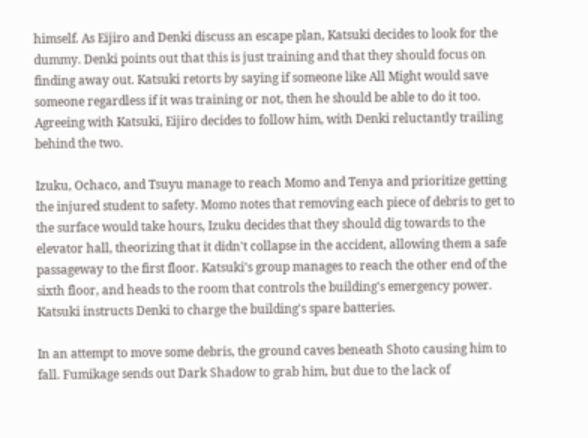himself. As Eijiro and Denki discuss an escape plan, Katsuki decides to look for the dummy. Denki points out that this is just training and that they should focus on finding away out. Katsuki retorts by saying if someone like All Might would save someone regardless if it was training or not, then he should be able to do it too. Agreeing with Katsuki, Eijiro decides to follow him, with Denki reluctantly trailing behind the two.

Izuku, Ochaco, and Tsuyu manage to reach Momo and Tenya and prioritize getting the injured student to safety. Momo notes that removing each piece of debris to get to the surface would take hours, Izuku decides that they should dig towards to the elevator hall, theorizing that it didn't collapse in the accident, allowing them a safe passageway to the first floor. Katsuki's group manages to reach the other end of the sixth floor, and heads to the room that controls the building's emergency power. Katsuki instructs Denki to charge the building's spare batteries.

In an attempt to move some debris, the ground caves beneath Shoto causing him to fall. Fumikage sends out Dark Shadow to grab him, but due to the lack of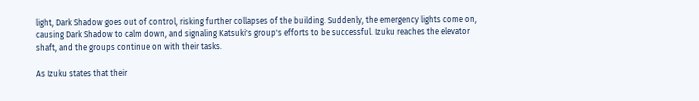light, Dark Shadow goes out of control, risking further collapses of the building. Suddenly, the emergency lights come on, causing Dark Shadow to calm down, and signaling Katsuki's group's efforts to be successful. Izuku reaches the elevator shaft, and the groups continue on with their tasks.

As Izuku states that their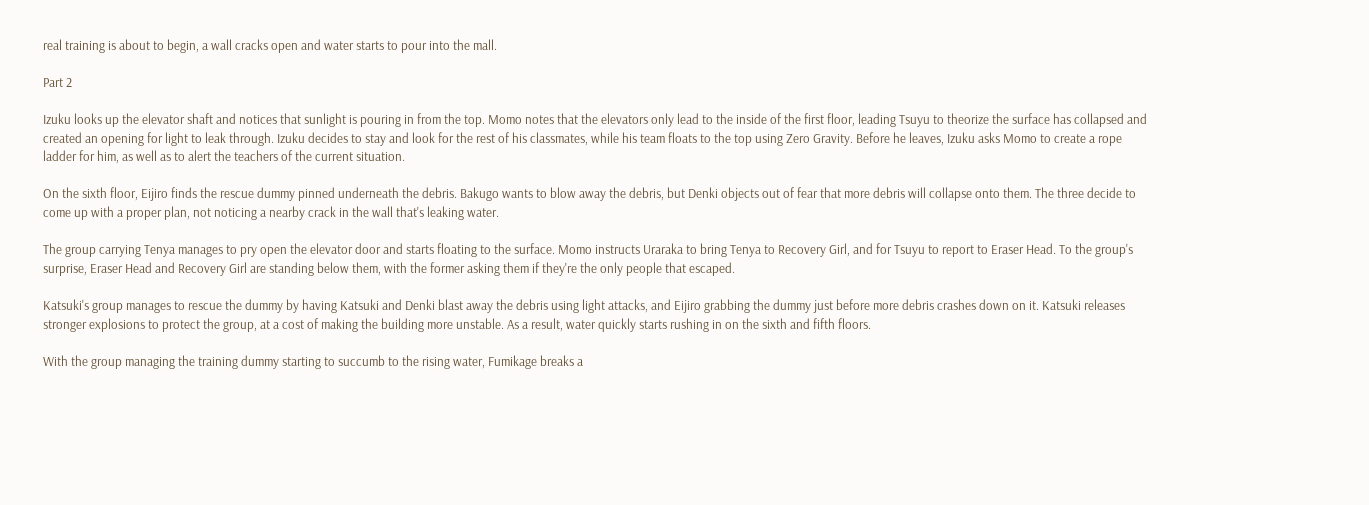real training is about to begin, a wall cracks open and water starts to pour into the mall.

Part 2

Izuku looks up the elevator shaft and notices that sunlight is pouring in from the top. Momo notes that the elevators only lead to the inside of the first floor, leading Tsuyu to theorize the surface has collapsed and created an opening for light to leak through. Izuku decides to stay and look for the rest of his classmates, while his team floats to the top using Zero Gravity. Before he leaves, Izuku asks Momo to create a rope ladder for him, as well as to alert the teachers of the current situation.

On the sixth floor, Eijiro finds the rescue dummy pinned underneath the debris. Bakugo wants to blow away the debris, but Denki objects out of fear that more debris will collapse onto them. The three decide to come up with a proper plan, not noticing a nearby crack in the wall that's leaking water.

The group carrying Tenya manages to pry open the elevator door and starts floating to the surface. Momo instructs Uraraka to bring Tenya to Recovery Girl, and for Tsuyu to report to Eraser Head. To the group's surprise, Eraser Head and Recovery Girl are standing below them, with the former asking them if they're the only people that escaped.

Katsuki's group manages to rescue the dummy by having Katsuki and Denki blast away the debris using light attacks, and Eijiro grabbing the dummy just before more debris crashes down on it. Katsuki releases stronger explosions to protect the group, at a cost of making the building more unstable. As a result, water quickly starts rushing in on the sixth and fifth floors.

With the group managing the training dummy starting to succumb to the rising water, Fumikage breaks a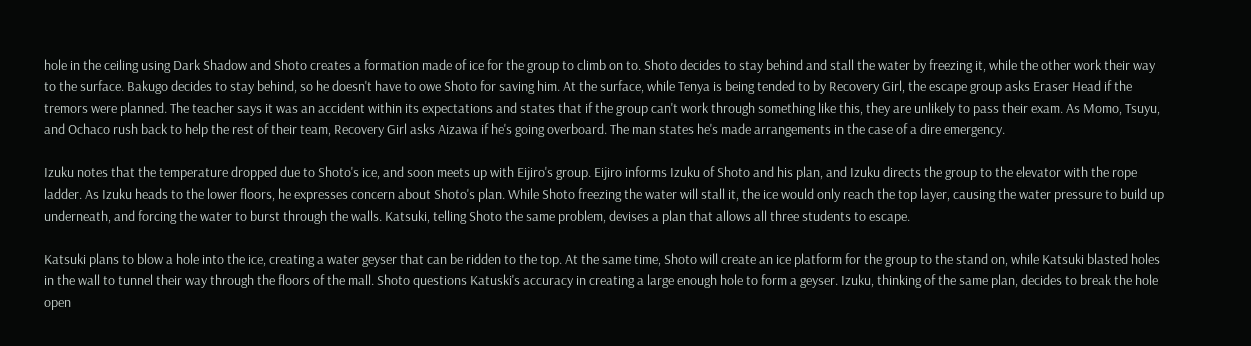hole in the ceiling using Dark Shadow and Shoto creates a formation made of ice for the group to climb on to. Shoto decides to stay behind and stall the water by freezing it, while the other work their way to the surface. Bakugo decides to stay behind, so he doesn't have to owe Shoto for saving him. At the surface, while Tenya is being tended to by Recovery Girl, the escape group asks Eraser Head if the tremors were planned. The teacher says it was an accident within its expectations and states that if the group can't work through something like this, they are unlikely to pass their exam. As Momo, Tsuyu, and Ochaco rush back to help the rest of their team, Recovery Girl asks Aizawa if he's going overboard. The man states he's made arrangements in the case of a dire emergency.

Izuku notes that the temperature dropped due to Shoto's ice, and soon meets up with Eijiro's group. Eijiro informs Izuku of Shoto and his plan, and Izuku directs the group to the elevator with the rope ladder. As Izuku heads to the lower floors, he expresses concern about Shoto's plan. While Shoto freezing the water will stall it, the ice would only reach the top layer, causing the water pressure to build up underneath, and forcing the water to burst through the walls. Katsuki, telling Shoto the same problem, devises a plan that allows all three students to escape.

Katsuki plans to blow a hole into the ice, creating a water geyser that can be ridden to the top. At the same time, Shoto will create an ice platform for the group to the stand on, while Katsuki blasted holes in the wall to tunnel their way through the floors of the mall. Shoto questions Katuski's accuracy in creating a large enough hole to form a geyser. Izuku, thinking of the same plan, decides to break the hole open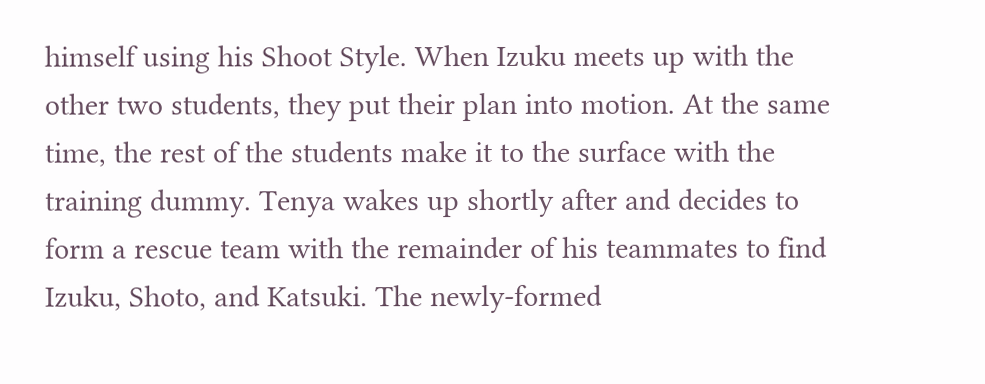himself using his Shoot Style. When Izuku meets up with the other two students, they put their plan into motion. At the same time, the rest of the students make it to the surface with the training dummy. Tenya wakes up shortly after and decides to form a rescue team with the remainder of his teammates to find Izuku, Shoto, and Katsuki. The newly-formed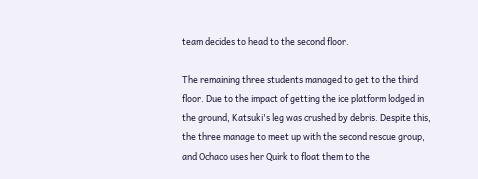team decides to head to the second floor.

The remaining three students managed to get to the third floor. Due to the impact of getting the ice platform lodged in the ground, Katsuki's leg was crushed by debris. Despite this, the three manage to meet up with the second rescue group, and Ochaco uses her Quirk to float them to the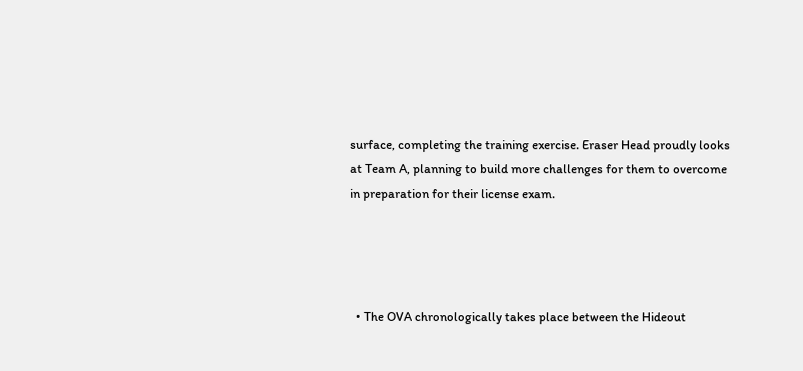surface, completing the training exercise. Eraser Head proudly looks at Team A, planning to build more challenges for them to overcome in preparation for their license exam.




  • The OVA chronologically takes place between the Hideout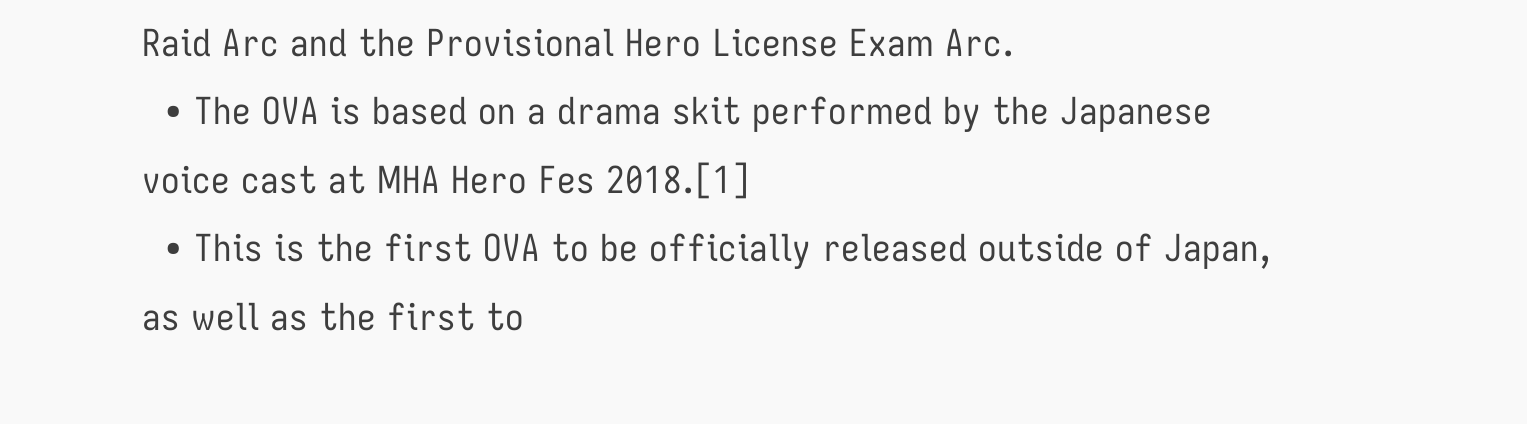Raid Arc and the Provisional Hero License Exam Arc.
  • The OVA is based on a drama skit performed by the Japanese voice cast at MHA Hero Fes 2018.[1]
  • This is the first OVA to be officially released outside of Japan, as well as the first to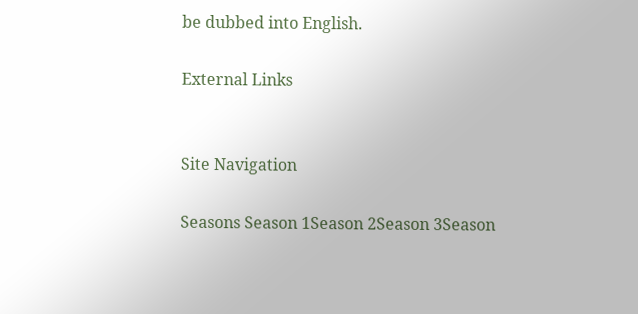be dubbed into English.

External Links


Site Navigation

Seasons Season 1Season 2Season 3Season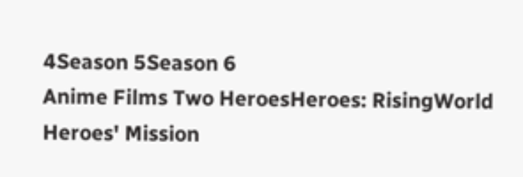4Season 5Season 6
Anime Films Two HeroesHeroes: RisingWorld Heroes' Mission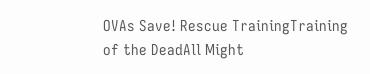OVAs Save! Rescue TrainingTraining of the DeadAll Might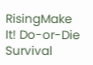RisingMake It! Do-or-Die Survival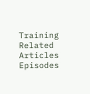Training
Related Articles Episodes